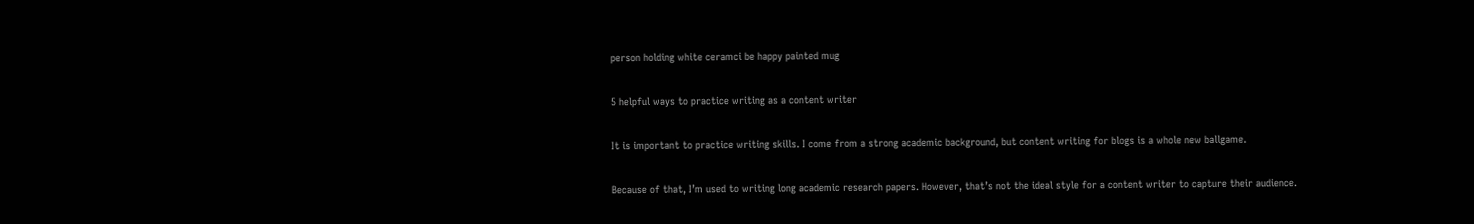person holding white ceramci be happy painted mug

5 helpful ways to practice writing as a content writer

It is important to practice writing skills. I come from a strong academic background, but content writing for blogs is a whole new ballgame.

Because of that, I’m used to writing long academic research papers. However, that’s not the ideal style for a content writer to capture their audience.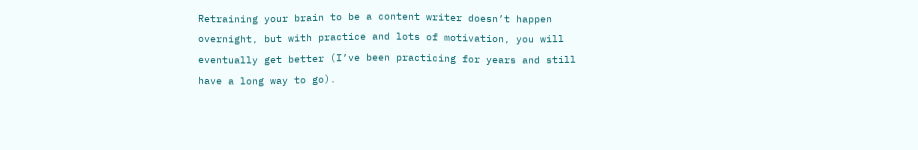Retraining your brain to be a content writer doesn’t happen overnight, but with practice and lots of motivation, you will eventually get better (I’ve been practicing for years and still have a long way to go).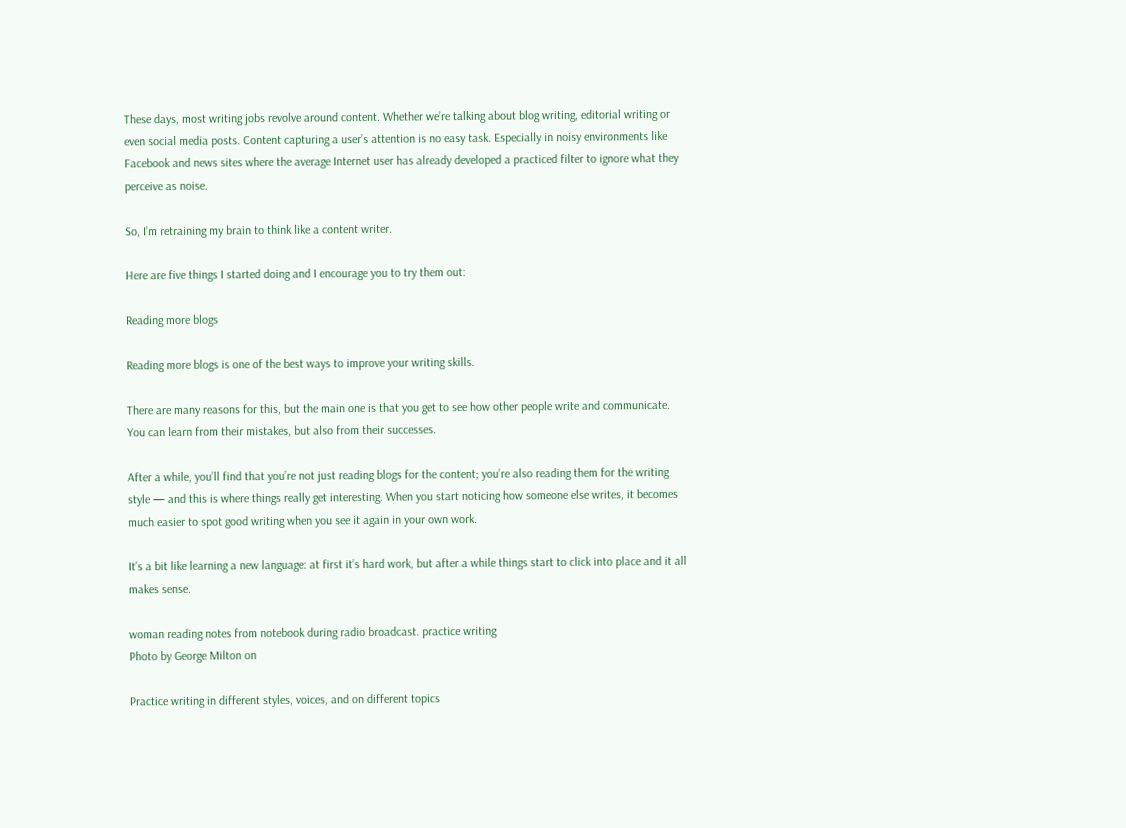These days, most writing jobs revolve around content. Whether we’re talking about blog writing, editorial writing or even social media posts. Content capturing a user’s attention is no easy task. Especially in noisy environments like Facebook and news sites where the average Internet user has already developed a practiced filter to ignore what they perceive as noise.

So, I’m retraining my brain to think like a content writer.

Here are five things I started doing and I encourage you to try them out:

Reading more blogs

Reading more blogs is one of the best ways to improve your writing skills.

There are many reasons for this, but the main one is that you get to see how other people write and communicate. You can learn from their mistakes, but also from their successes.

After a while, you’ll find that you’re not just reading blogs for the content; you’re also reading them for the writing style — and this is where things really get interesting. When you start noticing how someone else writes, it becomes much easier to spot good writing when you see it again in your own work.

It’s a bit like learning a new language: at first it’s hard work, but after a while things start to click into place and it all makes sense.

woman reading notes from notebook during radio broadcast. practice writing
Photo by George Milton on

Practice writing in different styles, voices, and on different topics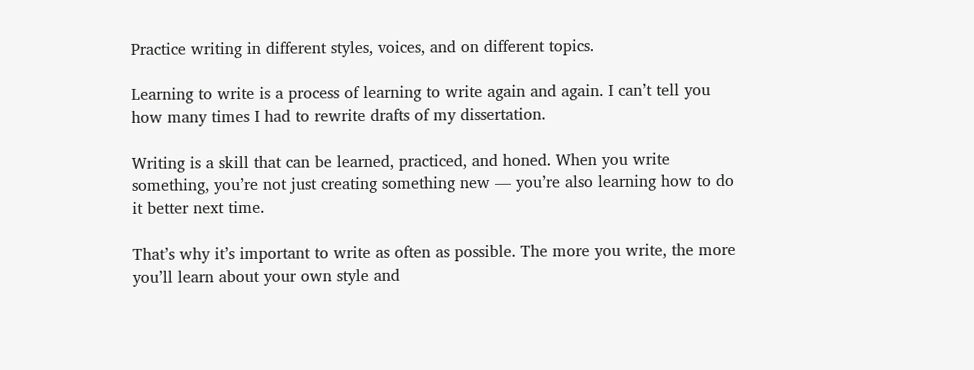Practice writing in different styles, voices, and on different topics.

Learning to write is a process of learning to write again and again. I can’t tell you how many times I had to rewrite drafts of my dissertation.

Writing is a skill that can be learned, practiced, and honed. When you write something, you’re not just creating something new — you’re also learning how to do it better next time.

That’s why it’s important to write as often as possible. The more you write, the more you’ll learn about your own style and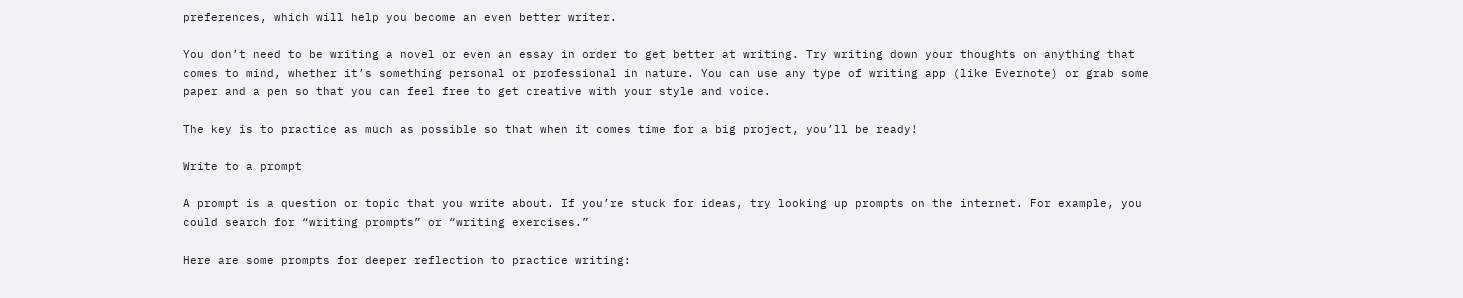preferences, which will help you become an even better writer.

You don’t need to be writing a novel or even an essay in order to get better at writing. Try writing down your thoughts on anything that comes to mind, whether it’s something personal or professional in nature. You can use any type of writing app (like Evernote) or grab some paper and a pen so that you can feel free to get creative with your style and voice.

The key is to practice as much as possible so that when it comes time for a big project, you’ll be ready!

Write to a prompt

A prompt is a question or topic that you write about. If you’re stuck for ideas, try looking up prompts on the internet. For example, you could search for “writing prompts” or “writing exercises.”

Here are some prompts for deeper reflection to practice writing: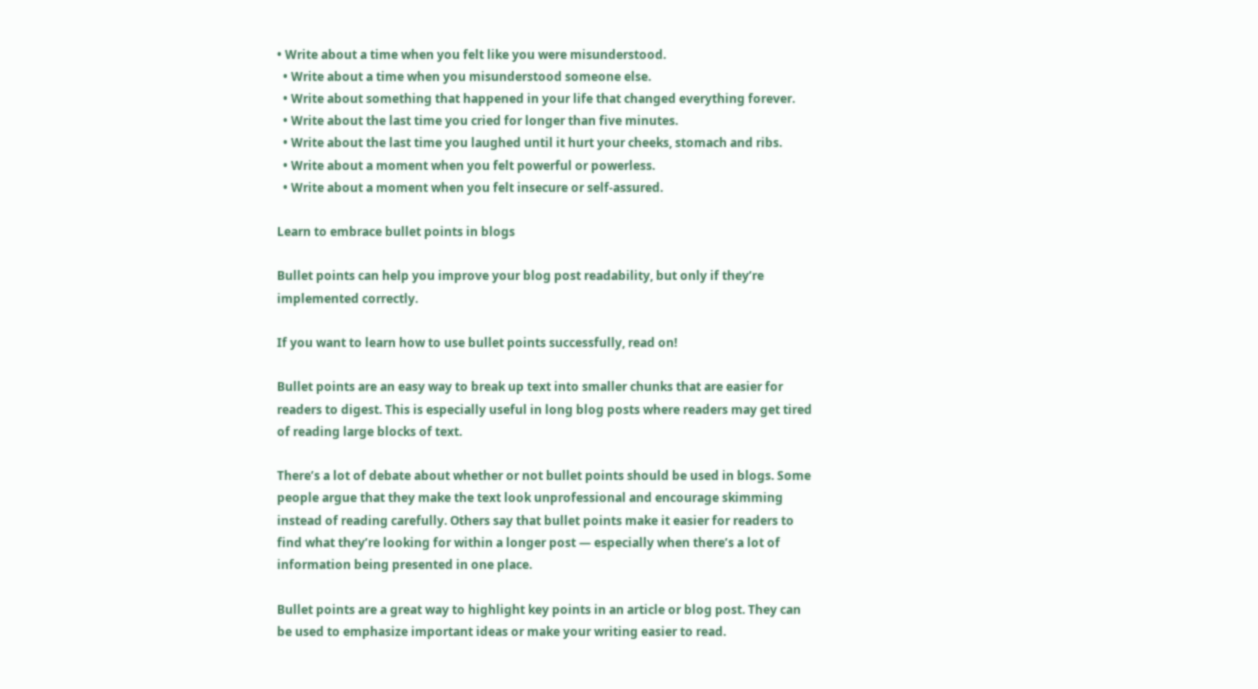• Write about a time when you felt like you were misunderstood.
  • Write about a time when you misunderstood someone else.
  • Write about something that happened in your life that changed everything forever.
  • Write about the last time you cried for longer than five minutes.
  • Write about the last time you laughed until it hurt your cheeks, stomach and ribs.
  • Write about a moment when you felt powerful or powerless.
  • Write about a moment when you felt insecure or self-assured.

Learn to embrace bullet points in blogs

Bullet points can help you improve your blog post readability, but only if they’re implemented correctly.

If you want to learn how to use bullet points successfully, read on!

Bullet points are an easy way to break up text into smaller chunks that are easier for readers to digest. This is especially useful in long blog posts where readers may get tired of reading large blocks of text.

There’s a lot of debate about whether or not bullet points should be used in blogs. Some people argue that they make the text look unprofessional and encourage skimming instead of reading carefully. Others say that bullet points make it easier for readers to find what they’re looking for within a longer post — especially when there’s a lot of information being presented in one place.

Bullet points are a great way to highlight key points in an article or blog post. They can be used to emphasize important ideas or make your writing easier to read.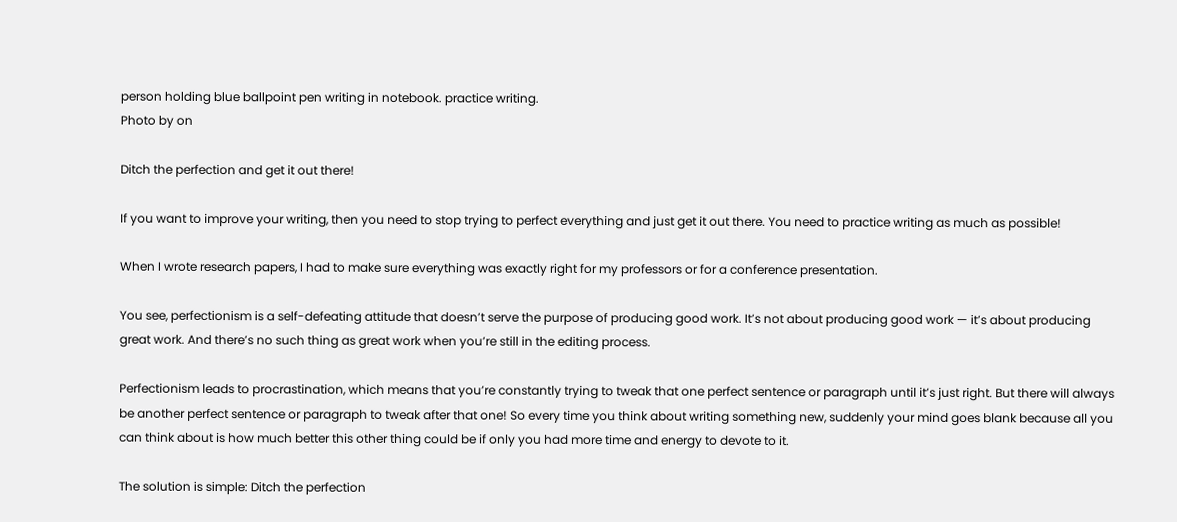person holding blue ballpoint pen writing in notebook. practice writing.
Photo by on

Ditch the perfection and get it out there!

If you want to improve your writing, then you need to stop trying to perfect everything and just get it out there. You need to practice writing as much as possible!

When I wrote research papers, I had to make sure everything was exactly right for my professors or for a conference presentation.

You see, perfectionism is a self-defeating attitude that doesn’t serve the purpose of producing good work. It’s not about producing good work — it’s about producing great work. And there’s no such thing as great work when you’re still in the editing process.

Perfectionism leads to procrastination, which means that you’re constantly trying to tweak that one perfect sentence or paragraph until it’s just right. But there will always be another perfect sentence or paragraph to tweak after that one! So every time you think about writing something new, suddenly your mind goes blank because all you can think about is how much better this other thing could be if only you had more time and energy to devote to it.

The solution is simple: Ditch the perfection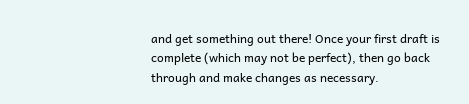and get something out there! Once your first draft is complete (which may not be perfect), then go back through and make changes as necessary.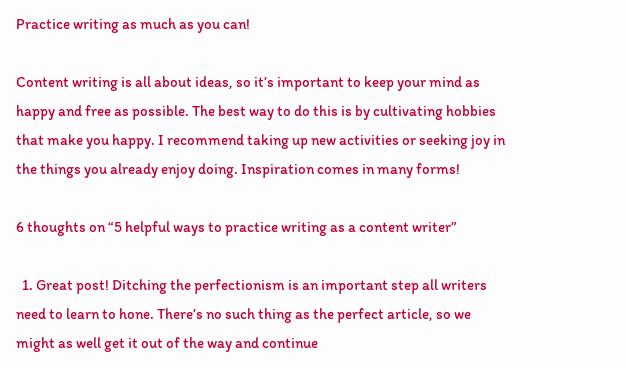Practice writing as much as you can!

Content writing is all about ideas, so it’s important to keep your mind as happy and free as possible. The best way to do this is by cultivating hobbies that make you happy. I recommend taking up new activities or seeking joy in the things you already enjoy doing. Inspiration comes in many forms!

6 thoughts on “5 helpful ways to practice writing as a content writer”

  1. Great post! Ditching the perfectionism is an important step all writers need to learn to hone. There’s no such thing as the perfect article, so we might as well get it out of the way and continue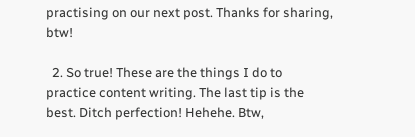practising on our next post. Thanks for sharing, btw!

  2. So true! These are the things I do to practice content writing. The last tip is the best. Ditch perfection! Hehehe. Btw,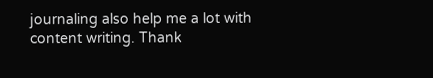journaling also help me a lot with content writing. Thank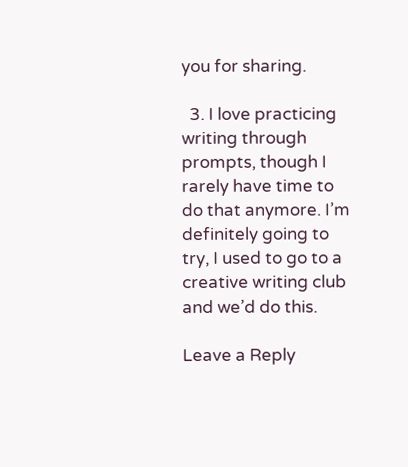you for sharing.

  3. I love practicing writing through prompts, though I rarely have time to do that anymore. I’m definitely going to try, I used to go to a creative writing club and we’d do this.

Leave a Reply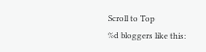Scroll to Top
%d bloggers like this: